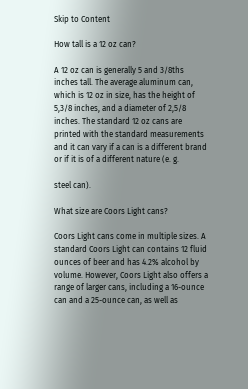Skip to Content

How tall is a 12 oz can?

A 12 oz can is generally 5 and 3/8ths inches tall. The average aluminum can, which is 12 oz in size, has the height of 5,3/8 inches, and a diameter of 2,5/8 inches. The standard 12 oz cans are printed with the standard measurements and it can vary if a can is a different brand or if it is of a different nature (e. g.

steel can).

What size are Coors Light cans?

Coors Light cans come in multiple sizes. A standard Coors Light can contains 12 fluid ounces of beer and has 4.2% alcohol by volume. However, Coors Light also offers a range of larger cans, including a 16-ounce can and a 25-ounce can, as well as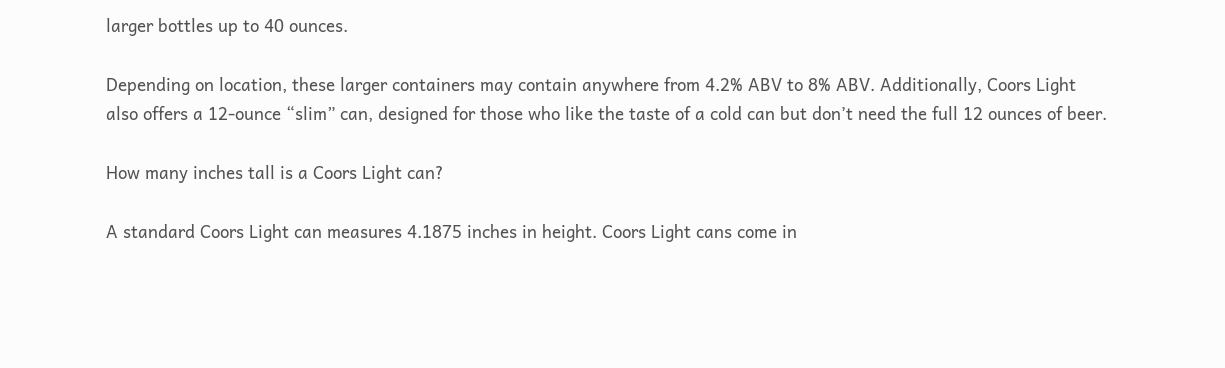larger bottles up to 40 ounces.

Depending on location, these larger containers may contain anywhere from 4.2% ABV to 8% ABV. Additionally, Coors Light also offers a 12-ounce “slim” can, designed for those who like the taste of a cold can but don’t need the full 12 ounces of beer.

How many inches tall is a Coors Light can?

A standard Coors Light can measures 4.1875 inches in height. Coors Light cans come in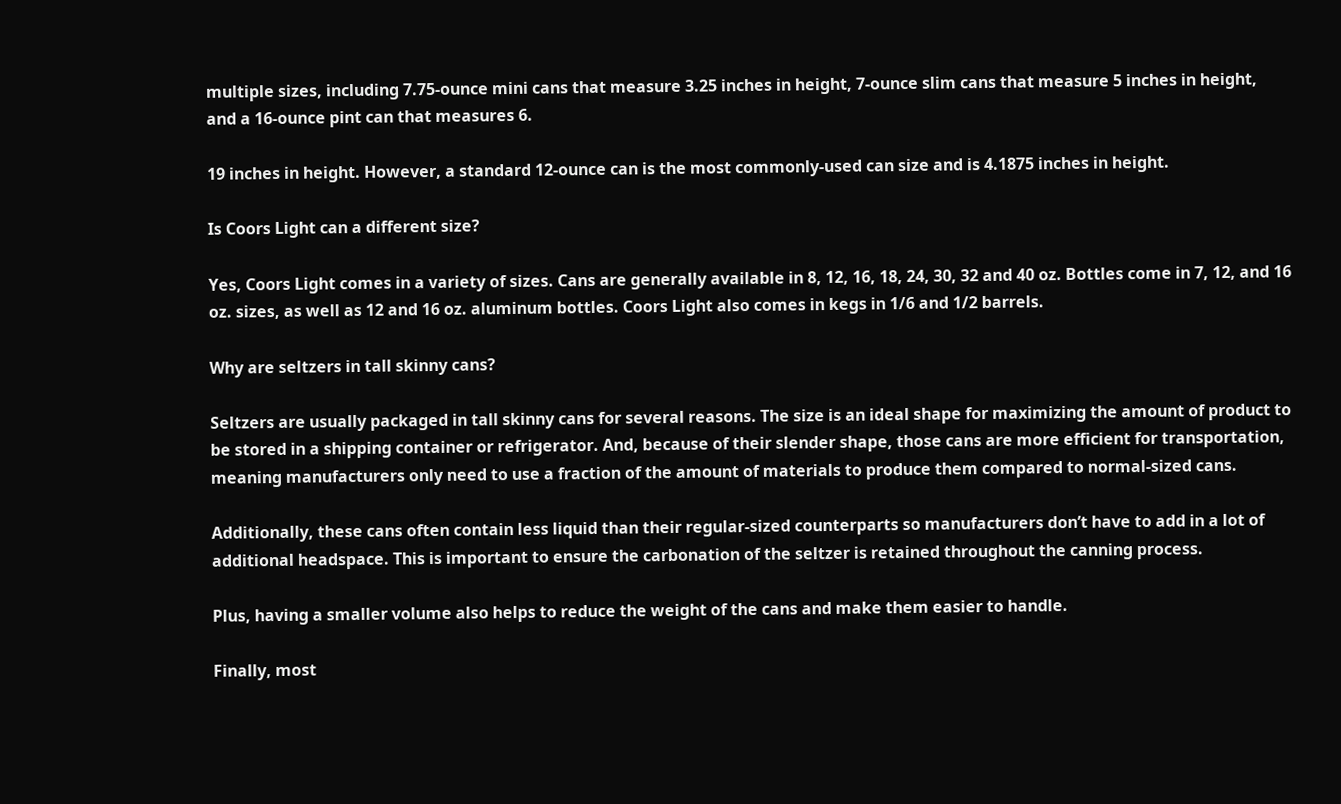multiple sizes, including 7.75-ounce mini cans that measure 3.25 inches in height, 7-ounce slim cans that measure 5 inches in height, and a 16-ounce pint can that measures 6.

19 inches in height. However, a standard 12-ounce can is the most commonly-used can size and is 4.1875 inches in height.

Is Coors Light can a different size?

Yes, Coors Light comes in a variety of sizes. Cans are generally available in 8, 12, 16, 18, 24, 30, 32 and 40 oz. Bottles come in 7, 12, and 16 oz. sizes, as well as 12 and 16 oz. aluminum bottles. Coors Light also comes in kegs in 1/6 and 1/2 barrels.

Why are seltzers in tall skinny cans?

Seltzers are usually packaged in tall skinny cans for several reasons. The size is an ideal shape for maximizing the amount of product to be stored in a shipping container or refrigerator. And, because of their slender shape, those cans are more efficient for transportation, meaning manufacturers only need to use a fraction of the amount of materials to produce them compared to normal-sized cans.

Additionally, these cans often contain less liquid than their regular-sized counterparts so manufacturers don’t have to add in a lot of additional headspace. This is important to ensure the carbonation of the seltzer is retained throughout the canning process.

Plus, having a smaller volume also helps to reduce the weight of the cans and make them easier to handle.

Finally, most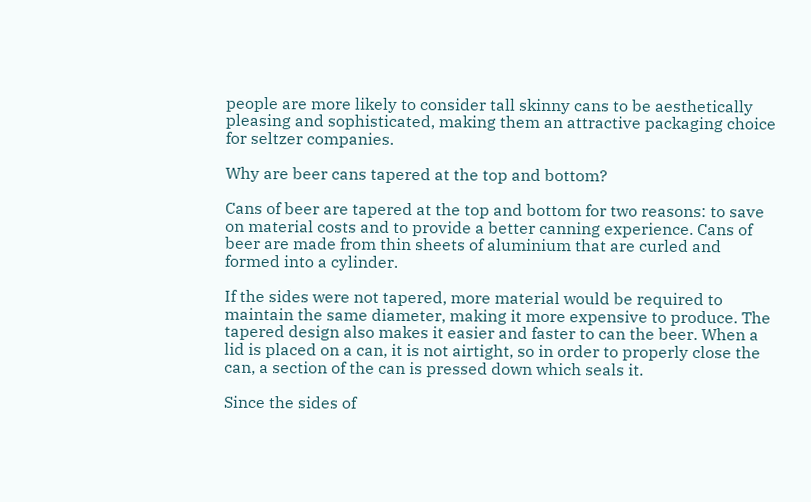people are more likely to consider tall skinny cans to be aesthetically pleasing and sophisticated, making them an attractive packaging choice for seltzer companies.

Why are beer cans tapered at the top and bottom?

Cans of beer are tapered at the top and bottom for two reasons: to save on material costs and to provide a better canning experience. Cans of beer are made from thin sheets of aluminium that are curled and formed into a cylinder.

If the sides were not tapered, more material would be required to maintain the same diameter, making it more expensive to produce. The tapered design also makes it easier and faster to can the beer. When a lid is placed on a can, it is not airtight, so in order to properly close the can, a section of the can is pressed down which seals it.

Since the sides of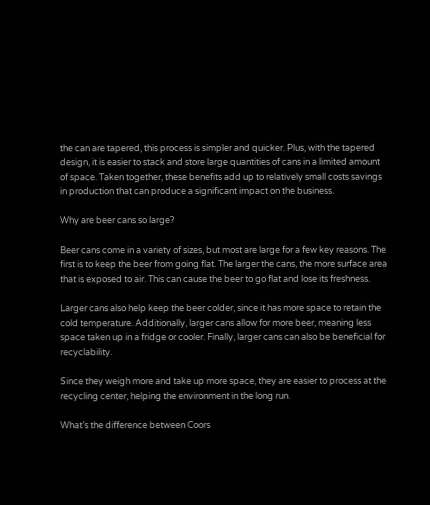the can are tapered, this process is simpler and quicker. Plus, with the tapered design, it is easier to stack and store large quantities of cans in a limited amount of space. Taken together, these benefits add up to relatively small costs savings in production that can produce a significant impact on the business.

Why are beer cans so large?

Beer cans come in a variety of sizes, but most are large for a few key reasons. The first is to keep the beer from going flat. The larger the cans, the more surface area that is exposed to air. This can cause the beer to go flat and lose its freshness.

Larger cans also help keep the beer colder, since it has more space to retain the cold temperature. Additionally, larger cans allow for more beer, meaning less space taken up in a fridge or cooler. Finally, larger cans can also be beneficial for recyclability.

Since they weigh more and take up more space, they are easier to process at the recycling center, helping the environment in the long run.

What’s the difference between Coors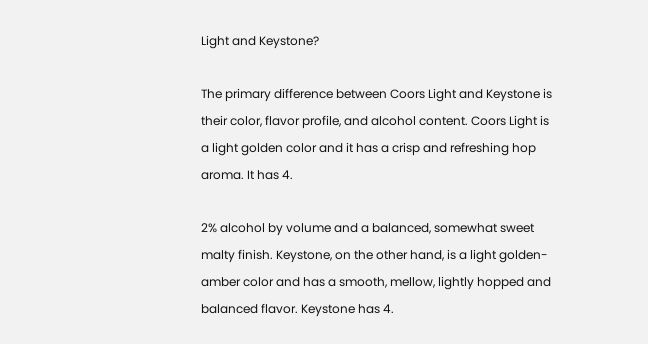Light and Keystone?

The primary difference between Coors Light and Keystone is their color, flavor profile, and alcohol content. Coors Light is a light golden color and it has a crisp and refreshing hop aroma. It has 4.

2% alcohol by volume and a balanced, somewhat sweet malty finish. Keystone, on the other hand, is a light golden-amber color and has a smooth, mellow, lightly hopped and balanced flavor. Keystone has 4.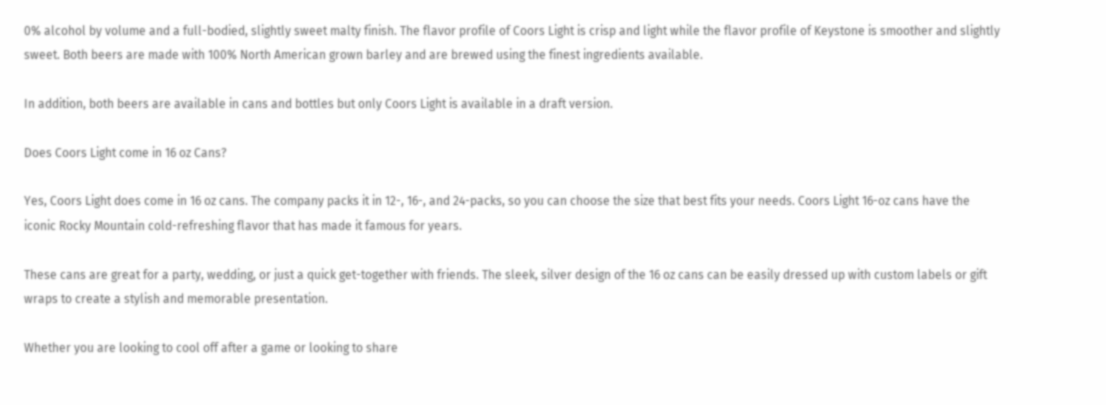0% alcohol by volume and a full-bodied, slightly sweet malty finish. The flavor profile of Coors Light is crisp and light while the flavor profile of Keystone is smoother and slightly sweet. Both beers are made with 100% North American grown barley and are brewed using the finest ingredients available.

In addition, both beers are available in cans and bottles but only Coors Light is available in a draft version.

Does Coors Light come in 16 oz Cans?

Yes, Coors Light does come in 16 oz cans. The company packs it in 12-, 16-, and 24-packs, so you can choose the size that best fits your needs. Coors Light 16-oz cans have the iconic Rocky Mountain cold-refreshing flavor that has made it famous for years.

These cans are great for a party, wedding, or just a quick get-together with friends. The sleek, silver design of the 16 oz cans can be easily dressed up with custom labels or gift wraps to create a stylish and memorable presentation.

Whether you are looking to cool off after a game or looking to share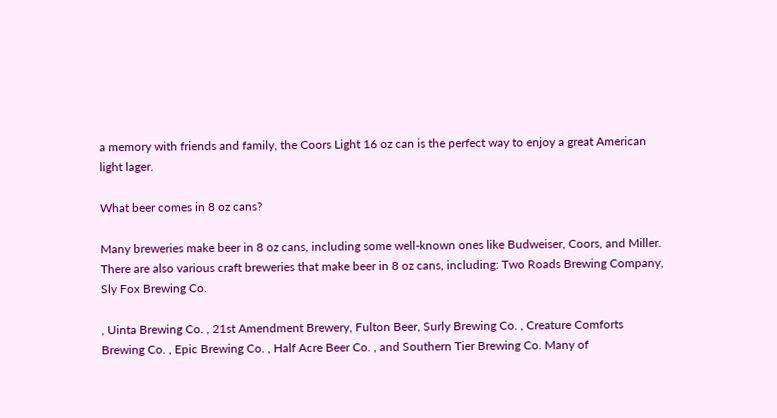a memory with friends and family, the Coors Light 16 oz can is the perfect way to enjoy a great American light lager.

What beer comes in 8 oz cans?

Many breweries make beer in 8 oz cans, including some well-known ones like Budweiser, Coors, and Miller. There are also various craft breweries that make beer in 8 oz cans, including: Two Roads Brewing Company, Sly Fox Brewing Co.

, Uinta Brewing Co. , 21st Amendment Brewery, Fulton Beer, Surly Brewing Co. , Creature Comforts Brewing Co. , Epic Brewing Co. , Half Acre Beer Co. , and Southern Tier Brewing Co. Many of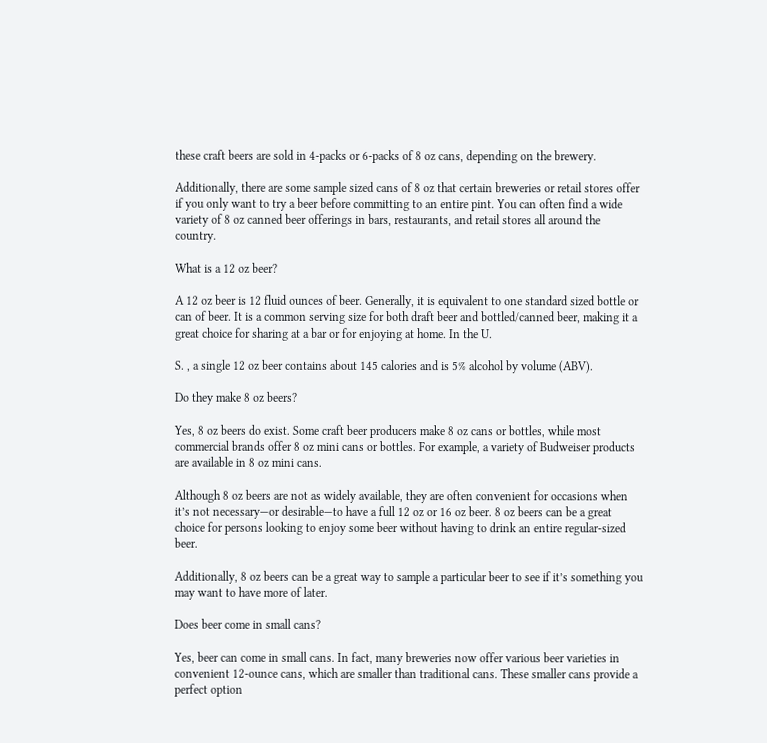these craft beers are sold in 4-packs or 6-packs of 8 oz cans, depending on the brewery.

Additionally, there are some sample sized cans of 8 oz that certain breweries or retail stores offer if you only want to try a beer before committing to an entire pint. You can often find a wide variety of 8 oz canned beer offerings in bars, restaurants, and retail stores all around the country.

What is a 12 oz beer?

A 12 oz beer is 12 fluid ounces of beer. Generally, it is equivalent to one standard sized bottle or can of beer. It is a common serving size for both draft beer and bottled/canned beer, making it a great choice for sharing at a bar or for enjoying at home. In the U.

S. , a single 12 oz beer contains about 145 calories and is 5% alcohol by volume (ABV).

Do they make 8 oz beers?

Yes, 8 oz beers do exist. Some craft beer producers make 8 oz cans or bottles, while most commercial brands offer 8 oz mini cans or bottles. For example, a variety of Budweiser products are available in 8 oz mini cans.

Although 8 oz beers are not as widely available, they are often convenient for occasions when it’s not necessary—or desirable—to have a full 12 oz or 16 oz beer. 8 oz beers can be a great choice for persons looking to enjoy some beer without having to drink an entire regular-sized beer.

Additionally, 8 oz beers can be a great way to sample a particular beer to see if it’s something you may want to have more of later.

Does beer come in small cans?

Yes, beer can come in small cans. In fact, many breweries now offer various beer varieties in convenient 12-ounce cans, which are smaller than traditional cans. These smaller cans provide a perfect option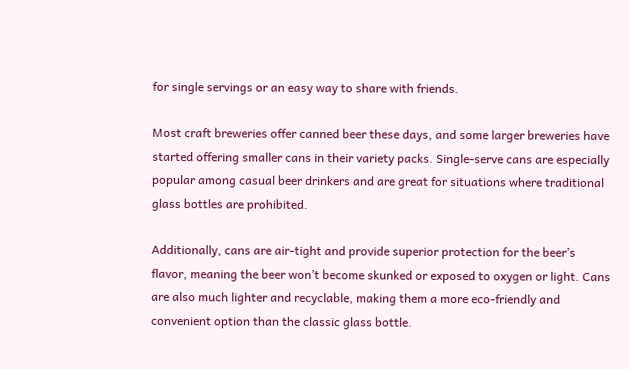for single servings or an easy way to share with friends.

Most craft breweries offer canned beer these days, and some larger breweries have started offering smaller cans in their variety packs. Single-serve cans are especially popular among casual beer drinkers and are great for situations where traditional glass bottles are prohibited.

Additionally, cans are air-tight and provide superior protection for the beer’s flavor, meaning the beer won’t become skunked or exposed to oxygen or light. Cans are also much lighter and recyclable, making them a more eco-friendly and convenient option than the classic glass bottle.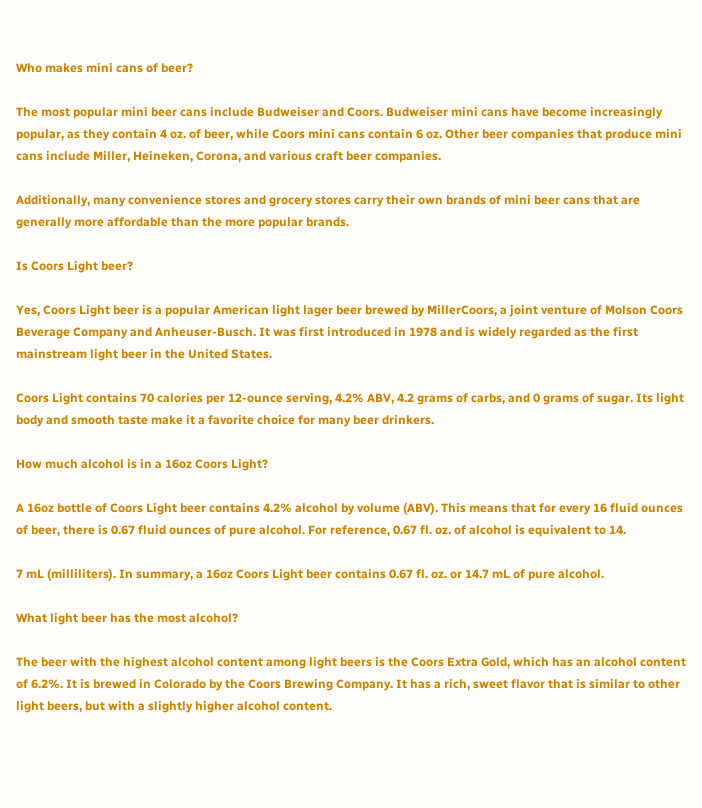Who makes mini cans of beer?

The most popular mini beer cans include Budweiser and Coors. Budweiser mini cans have become increasingly popular, as they contain 4 oz. of beer, while Coors mini cans contain 6 oz. Other beer companies that produce mini cans include Miller, Heineken, Corona, and various craft beer companies.

Additionally, many convenience stores and grocery stores carry their own brands of mini beer cans that are generally more affordable than the more popular brands.

Is Coors Light beer?

Yes, Coors Light beer is a popular American light lager beer brewed by MillerCoors, a joint venture of Molson Coors Beverage Company and Anheuser-Busch. It was first introduced in 1978 and is widely regarded as the first mainstream light beer in the United States.

Coors Light contains 70 calories per 12-ounce serving, 4.2% ABV, 4.2 grams of carbs, and 0 grams of sugar. Its light body and smooth taste make it a favorite choice for many beer drinkers.

How much alcohol is in a 16oz Coors Light?

A 16oz bottle of Coors Light beer contains 4.2% alcohol by volume (ABV). This means that for every 16 fluid ounces of beer, there is 0.67 fluid ounces of pure alcohol. For reference, 0.67 fl. oz. of alcohol is equivalent to 14.

7 mL (milliliters). In summary, a 16oz Coors Light beer contains 0.67 fl. oz. or 14.7 mL of pure alcohol.

What light beer has the most alcohol?

The beer with the highest alcohol content among light beers is the Coors Extra Gold, which has an alcohol content of 6.2%. It is brewed in Colorado by the Coors Brewing Company. It has a rich, sweet flavor that is similar to other light beers, but with a slightly higher alcohol content.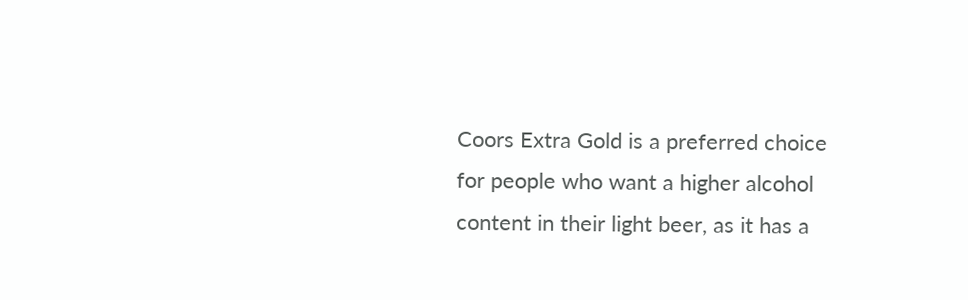Coors Extra Gold is a preferred choice for people who want a higher alcohol content in their light beer, as it has a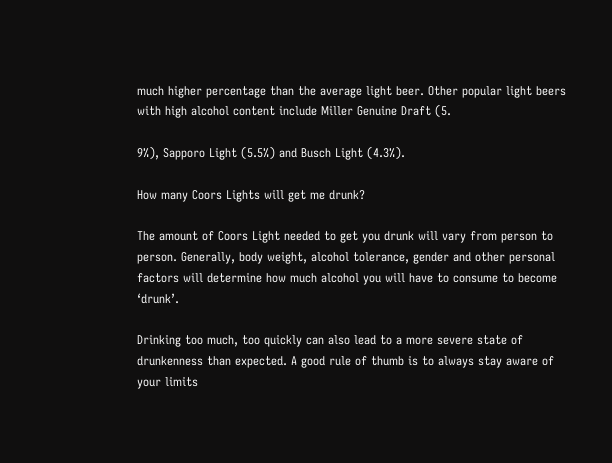much higher percentage than the average light beer. Other popular light beers with high alcohol content include Miller Genuine Draft (5.

9%), Sapporo Light (5.5%) and Busch Light (4.3%).

How many Coors Lights will get me drunk?

The amount of Coors Light needed to get you drunk will vary from person to person. Generally, body weight, alcohol tolerance, gender and other personal factors will determine how much alcohol you will have to consume to become ‘drunk’.

Drinking too much, too quickly can also lead to a more severe state of drunkenness than expected. A good rule of thumb is to always stay aware of your limits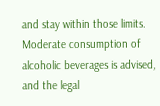and stay within those limits. Moderate consumption of alcoholic beverages is advised, and the legal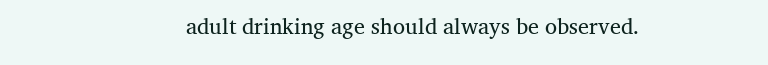adult drinking age should always be observed.